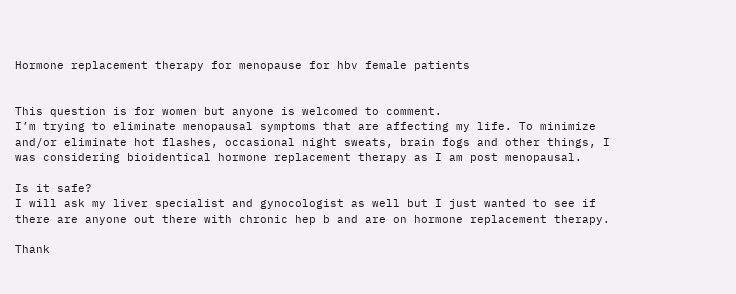Hormone replacement therapy for menopause for hbv female patients


This question is for women but anyone is welcomed to comment.
I’m trying to eliminate menopausal symptoms that are affecting my life. To minimize and/or eliminate hot flashes, occasional night sweats, brain fogs and other things, I was considering bioidentical hormone replacement therapy as I am post menopausal.

Is it safe?
I will ask my liver specialist and gynocologist as well but I just wanted to see if there are anyone out there with chronic hep b and are on hormone replacement therapy.

Thank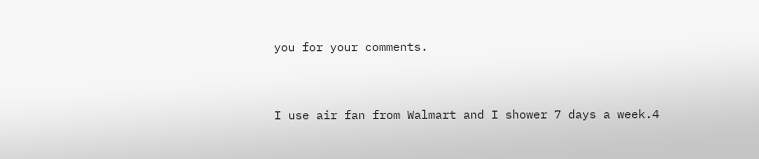you for your comments.


I use air fan from Walmart and I shower 7 days a week.4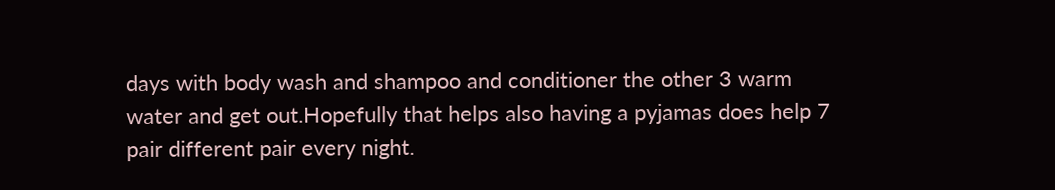days with body wash and shampoo and conditioner the other 3 warm water and get out.Hopefully that helps also having a pyjamas does help 7 pair different pair every night.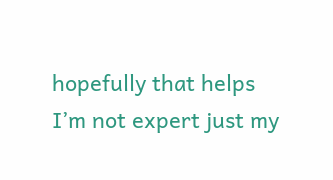hopefully that helps I’m not expert just my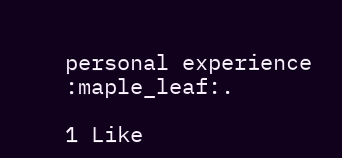personal experience :maple_leaf:.

1 Like